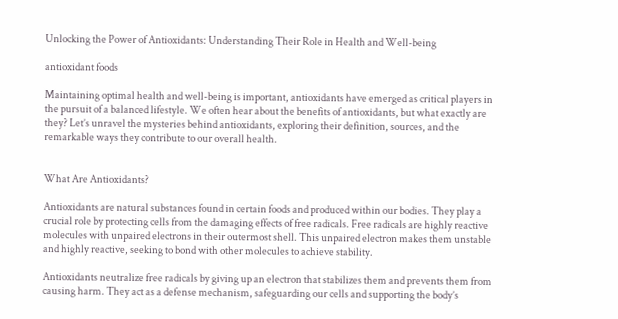Unlocking the Power of Antioxidants: Understanding Their Role in Health and Well-being

antioxidant foods

Maintaining optimal health and well-being is important, antioxidants have emerged as critical players in the pursuit of a balanced lifestyle. We often hear about the benefits of antioxidants, but what exactly are they? Let’s unravel the mysteries behind antioxidants, exploring their definition, sources, and the remarkable ways they contribute to our overall health.


What Are Antioxidants?

Antioxidants are natural substances found in certain foods and produced within our bodies. They play a crucial role by protecting cells from the damaging effects of free radicals. Free radicals are highly reactive molecules with unpaired electrons in their outermost shell. This unpaired electron makes them unstable and highly reactive, seeking to bond with other molecules to achieve stability.

Antioxidants neutralize free radicals by giving up an electron that stabilizes them and prevents them from causing harm. They act as a defense mechanism, safeguarding our cells and supporting the body’s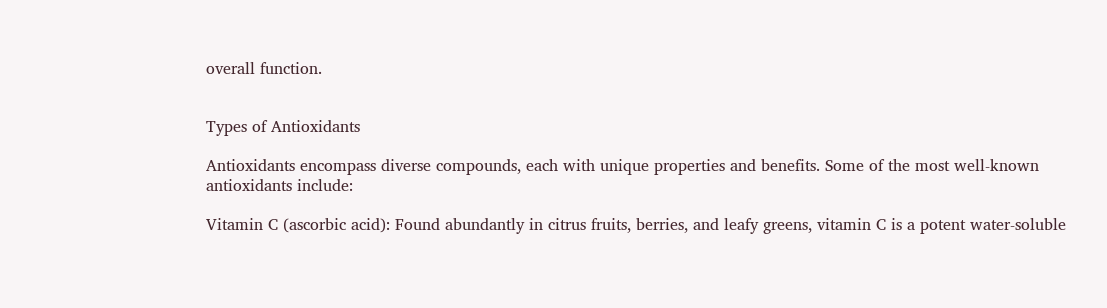overall function.


Types of Antioxidants

Antioxidants encompass diverse compounds, each with unique properties and benefits. Some of the most well-known antioxidants include:

Vitamin C (ascorbic acid): Found abundantly in citrus fruits, berries, and leafy greens, vitamin C is a potent water-soluble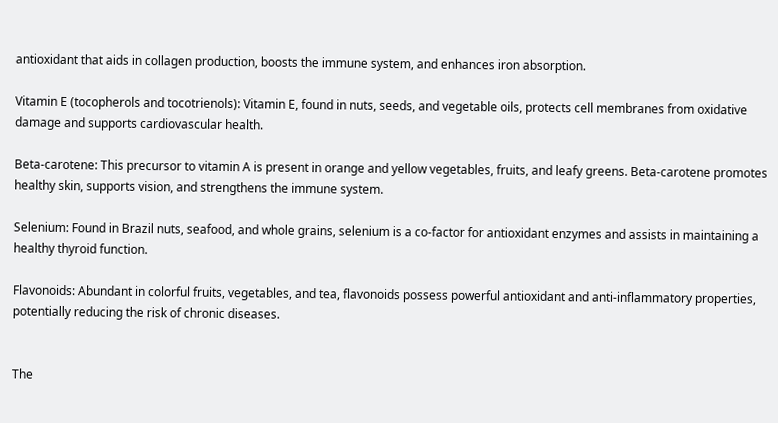antioxidant that aids in collagen production, boosts the immune system, and enhances iron absorption.

Vitamin E (tocopherols and tocotrienols): Vitamin E, found in nuts, seeds, and vegetable oils, protects cell membranes from oxidative damage and supports cardiovascular health.

Beta-carotene: This precursor to vitamin A is present in orange and yellow vegetables, fruits, and leafy greens. Beta-carotene promotes healthy skin, supports vision, and strengthens the immune system.

Selenium: Found in Brazil nuts, seafood, and whole grains, selenium is a co-factor for antioxidant enzymes and assists in maintaining a healthy thyroid function.

Flavonoids: Abundant in colorful fruits, vegetables, and tea, flavonoids possess powerful antioxidant and anti-inflammatory properties, potentially reducing the risk of chronic diseases.


The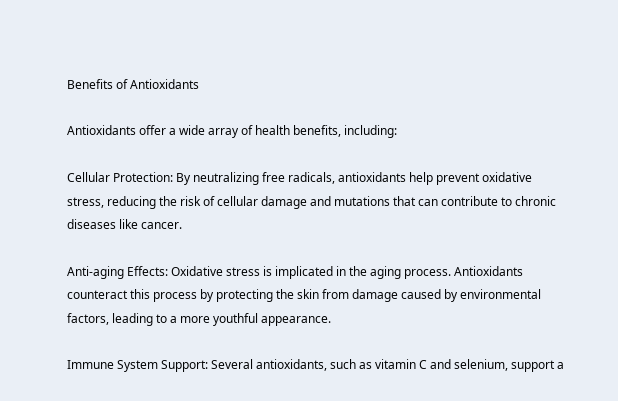Benefits of Antioxidants

Antioxidants offer a wide array of health benefits, including:

Cellular Protection: By neutralizing free radicals, antioxidants help prevent oxidative stress, reducing the risk of cellular damage and mutations that can contribute to chronic diseases like cancer.

Anti-aging Effects: Oxidative stress is implicated in the aging process. Antioxidants counteract this process by protecting the skin from damage caused by environmental factors, leading to a more youthful appearance.

Immune System Support: Several antioxidants, such as vitamin C and selenium, support a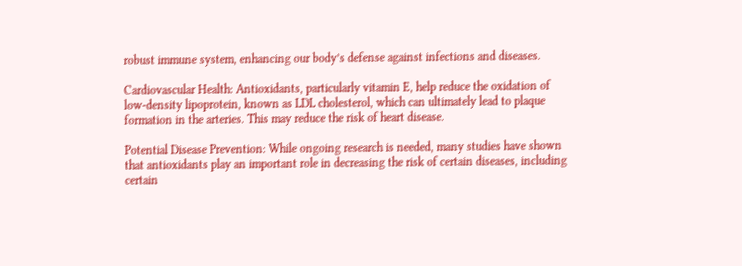robust immune system, enhancing our body’s defense against infections and diseases.

Cardiovascular Health: Antioxidants, particularly vitamin E, help reduce the oxidation of low-density lipoprotein, known as LDL cholesterol, which can ultimately lead to plaque formation in the arteries. This may reduce the risk of heart disease.

Potential Disease Prevention: While ongoing research is needed, many studies have shown that antioxidants play an important role in decreasing the risk of certain diseases, including certain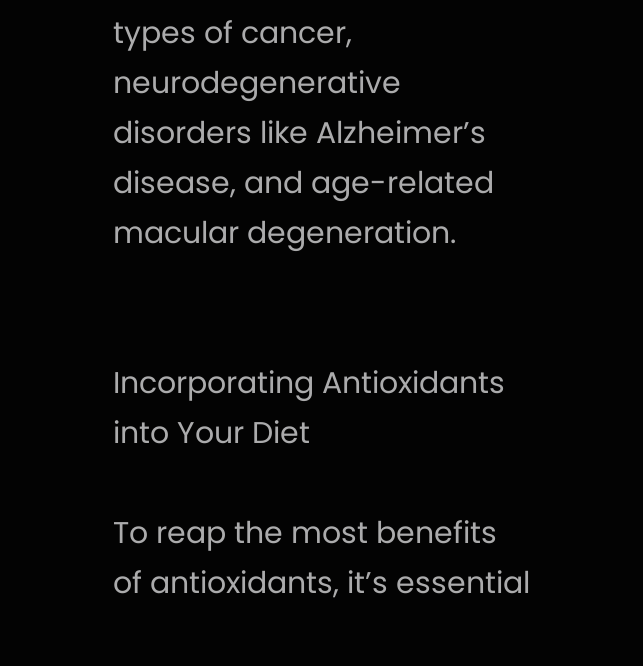types of cancer, neurodegenerative disorders like Alzheimer’s disease, and age-related macular degeneration.


Incorporating Antioxidants into Your Diet

To reap the most benefits of antioxidants, it’s essential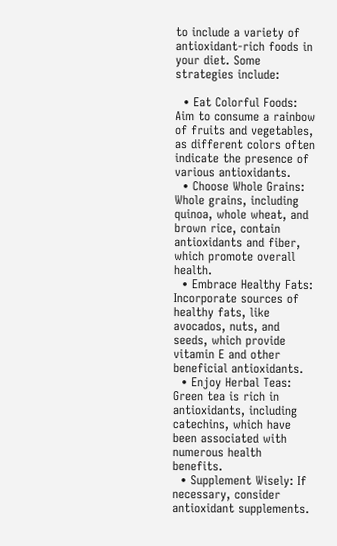to include a variety of antioxidant-rich foods in your diet. Some strategies include:

  • Eat Colorful Foods: Aim to consume a rainbow of fruits and vegetables, as different colors often indicate the presence of various antioxidants.
  • Choose Whole Grains: Whole grains, including quinoa, whole wheat, and brown rice, contain antioxidants and fiber, which promote overall health.
  • Embrace Healthy Fats: Incorporate sources of healthy fats, like avocados, nuts, and seeds, which provide vitamin E and other beneficial antioxidants.
  • Enjoy Herbal Teas: Green tea is rich in antioxidants, including catechins, which have been associated with numerous health benefits.
  • Supplement Wisely: If necessary, consider antioxidant supplements.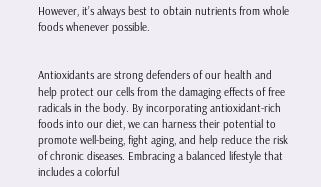However, it’s always best to obtain nutrients from whole foods whenever possible.


Antioxidants are strong defenders of our health and help protect our cells from the damaging effects of free radicals in the body. By incorporating antioxidant-rich foods into our diet, we can harness their potential to promote well-being, fight aging, and help reduce the risk of chronic diseases. Embracing a balanced lifestyle that includes a colorful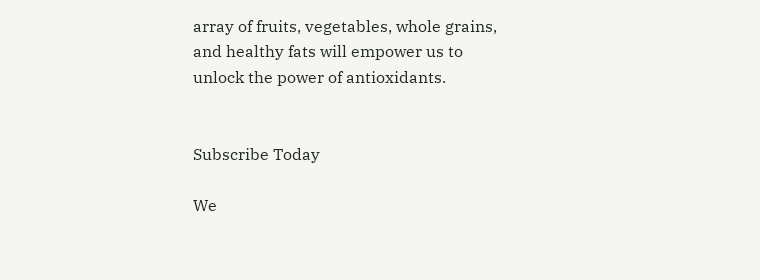array of fruits, vegetables, whole grains, and healthy fats will empower us to unlock the power of antioxidants.


Subscribe Today

We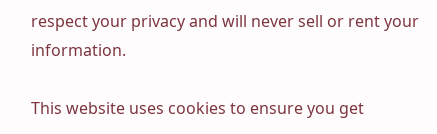respect your privacy and will never sell or rent your information.

This website uses cookies to ensure you get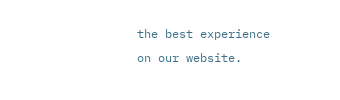the best experience on our website.